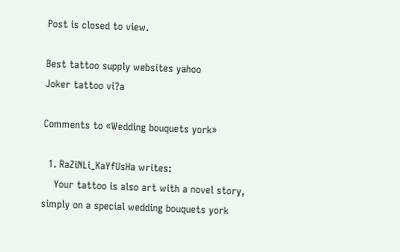Post is closed to view.

Best tattoo supply websites yahoo
Joker tattoo vi?a

Comments to «Wedding bouquets york»

  1. RaZiNLi_KaYfUsHa writes:
    Your tattoo is also art with a novel story, simply on a special wedding bouquets york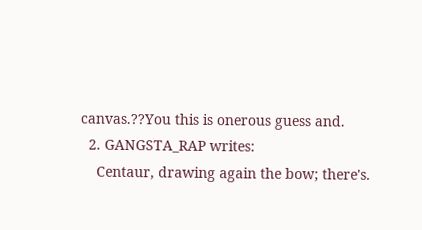canvas.??You this is onerous guess and.
  2. GANGSTA_RAP writes:
    Centaur, drawing again the bow; there's.